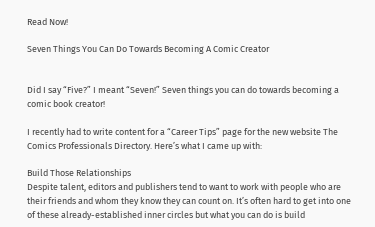Read Now!

Seven Things You Can Do Towards Becoming A Comic Creator


Did I say “Five?” I meant “Seven!” Seven things you can do towards becoming a comic book creator!

I recently had to write content for a “Career Tips” page for the new website The Comics Professionals Directory. Here’s what I came up with:

Build Those Relationships
Despite talent, editors and publishers tend to want to work with people who are their friends and whom they know they can count on. It’s often hard to get into one of these already-established inner circles but what you can do is build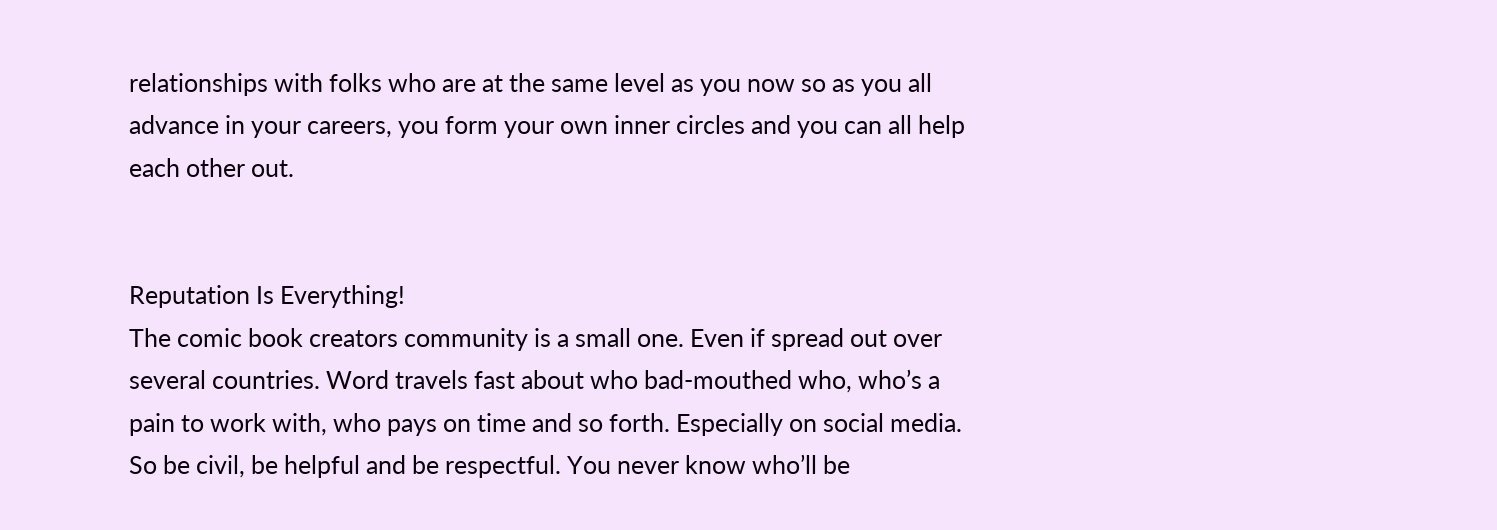relationships with folks who are at the same level as you now so as you all advance in your careers, you form your own inner circles and you can all help each other out.


Reputation Is Everything!
The comic book creators community is a small one. Even if spread out over several countries. Word travels fast about who bad-mouthed who, who’s a pain to work with, who pays on time and so forth. Especially on social media. So be civil, be helpful and be respectful. You never know who’ll be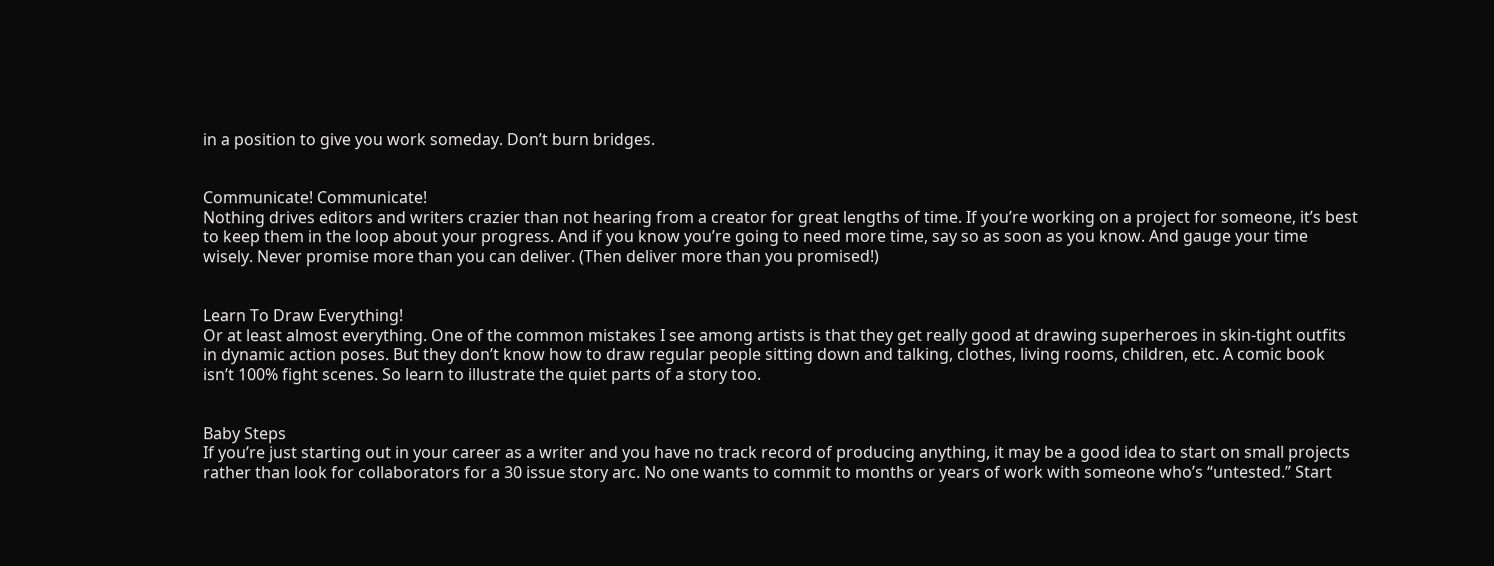in a position to give you work someday. Don’t burn bridges.


Communicate! Communicate!
Nothing drives editors and writers crazier than not hearing from a creator for great lengths of time. If you’re working on a project for someone, it’s best to keep them in the loop about your progress. And if you know you’re going to need more time, say so as soon as you know. And gauge your time wisely. Never promise more than you can deliver. (Then deliver more than you promised!)


Learn To Draw Everything!
Or at least almost everything. One of the common mistakes I see among artists is that they get really good at drawing superheroes in skin-tight outfits in dynamic action poses. But they don’t know how to draw regular people sitting down and talking, clothes, living rooms, children, etc. A comic book isn’t 100% fight scenes. So learn to illustrate the quiet parts of a story too.


Baby Steps
If you’re just starting out in your career as a writer and you have no track record of producing anything, it may be a good idea to start on small projects rather than look for collaborators for a 30 issue story arc. No one wants to commit to months or years of work with someone who’s “untested.” Start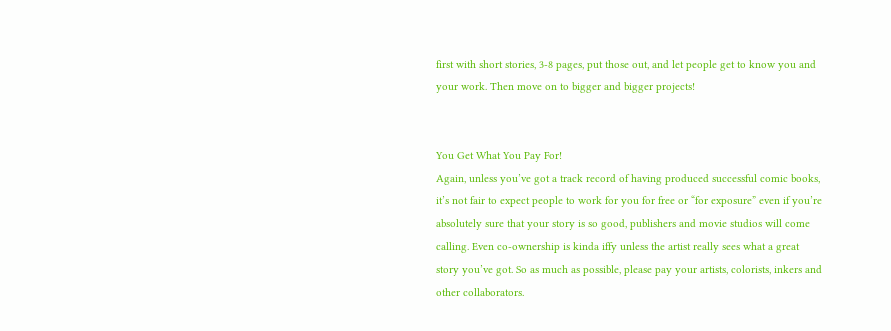first with short stories, 3-8 pages, put those out, and let people get to know you and your work. Then move on to bigger and bigger projects!


You Get What You Pay For!
Again, unless you’ve got a track record of having produced successful comic books, it’s not fair to expect people to work for you for free or “for exposure” even if you’re absolutely sure that your story is so good, publishers and movie studios will come calling. Even co-ownership is kinda iffy unless the artist really sees what a great story you’ve got. So as much as possible, please pay your artists, colorists, inkers and other collaborators.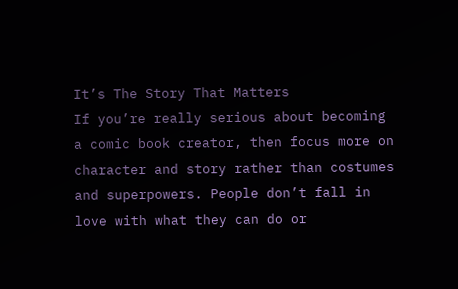It’s The Story That Matters
If you’re really serious about becoming a comic book creator, then focus more on character and story rather than costumes and superpowers. People don’t fall in love with what they can do or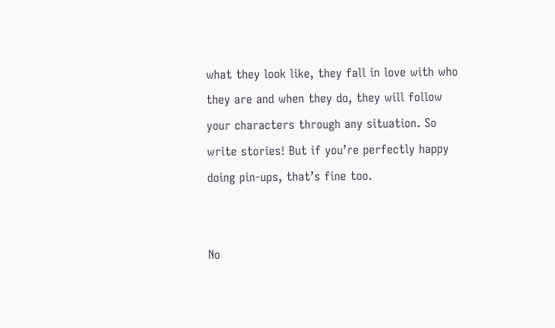what they look like, they fall in love with who they are and when they do, they will follow your characters through any situation. So write stories! But if you’re perfectly happy doing pin-ups, that’s fine too.


No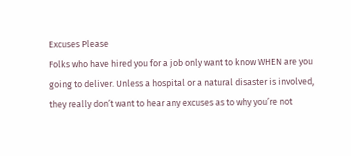Excuses Please
Folks who have hired you for a job only want to know WHEN are you going to deliver. Unless a hospital or a natural disaster is involved, they really don’t want to hear any excuses as to why you’re not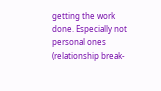getting the work done. Especially not personal ones (relationship break-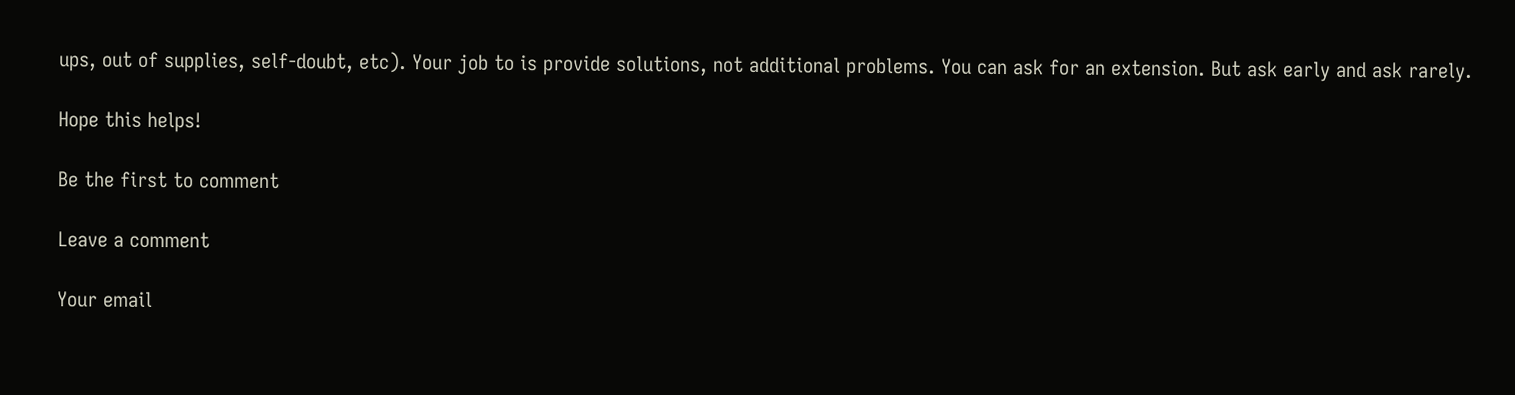ups, out of supplies, self-doubt, etc). Your job to is provide solutions, not additional problems. You can ask for an extension. But ask early and ask rarely.

Hope this helps!

Be the first to comment

Leave a comment

Your email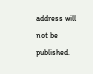address will not be published.